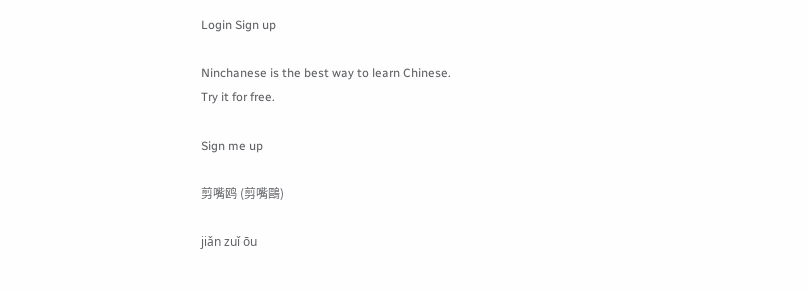Login Sign up

Ninchanese is the best way to learn Chinese.
Try it for free.

Sign me up

剪嘴鸥 (剪嘴鷗)

jiǎn zuǐ ōu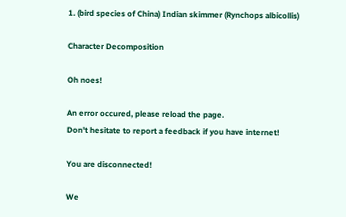1. (bird species of China) Indian skimmer (Rynchops albicollis)

Character Decomposition

Oh noes!

An error occured, please reload the page.
Don't hesitate to report a feedback if you have internet!

You are disconnected!

We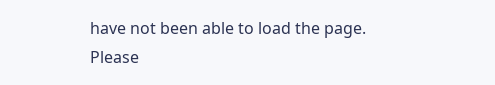have not been able to load the page.
Please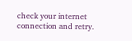check your internet connection and retry.